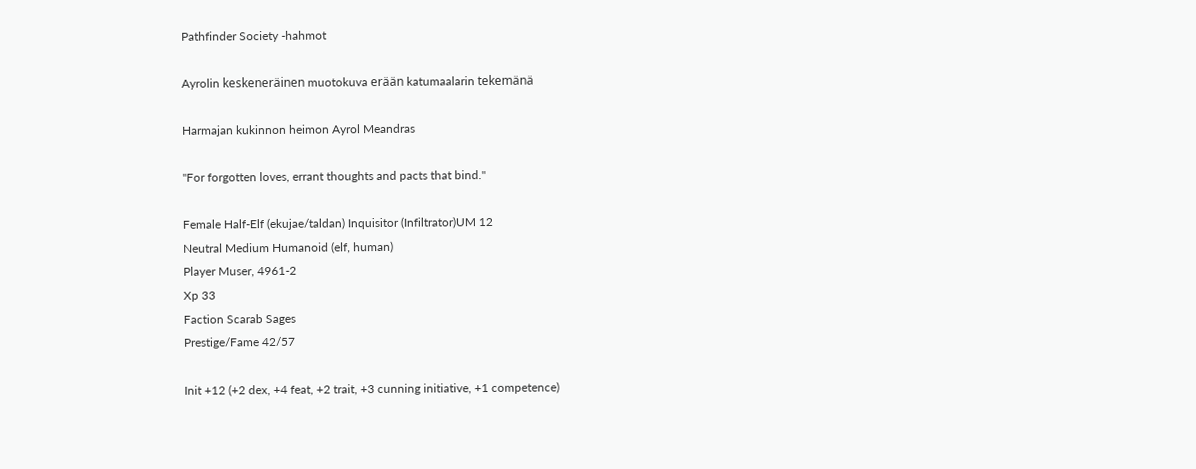Pathfinder Society -hahmot

Ayrolin keskeneräinen muotokuva erään katumaalarin tekemänä

Harmajan kukinnon heimon Ayrol Meandras

"For forgotten loves, errant thoughts and pacts that bind."

Female Half-Elf (ekujae/taldan) Inquisitor (Infiltrator)UM 12
Neutral Medium Humanoid (elf, human)
Player Muser, 4961-2
Xp 33
Faction Scarab Sages
Prestige/Fame 42/57

Init +12 (+2 dex, +4 feat, +2 trait, +3 cunning initiative, +1 competence)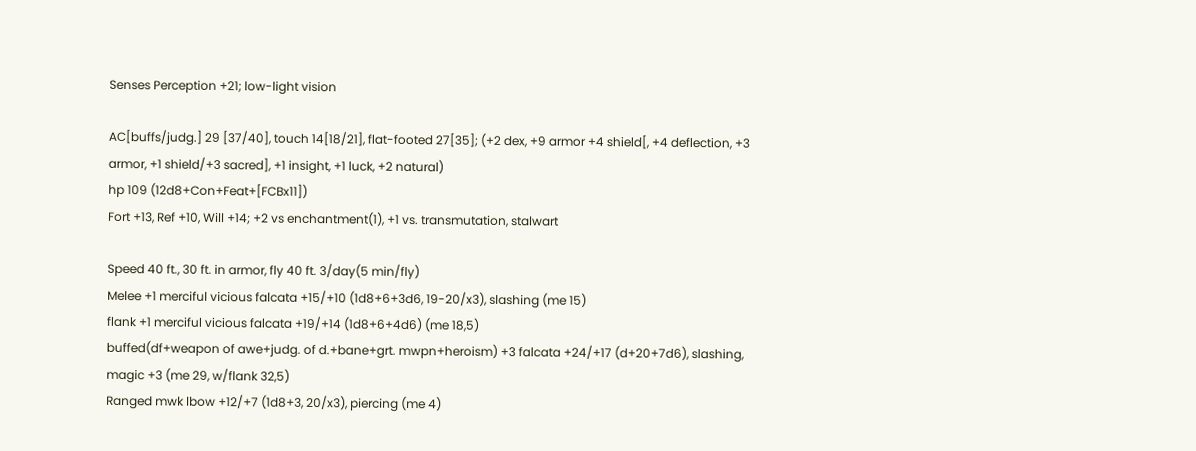Senses Perception +21; low-light vision

AC[buffs/judg.] 29 [37/40], touch 14[18/21], flat-footed 27[35]; (+2 dex, +9 armor +4 shield[, +4 deflection, +3 armor, +1 shield/+3 sacred], +1 insight, +1 luck, +2 natural)
hp 109 (12d8+Con+Feat+[FCBx11])
Fort +13, Ref +10, Will +14; +2 vs enchantment(1), +1 vs. transmutation, stalwart

Speed 40 ft., 30 ft. in armor, fly 40 ft. 3/day(5 min/fly)
Melee +1 merciful vicious falcata +15/+10 (1d8+6+3d6, 19-20/x3), slashing (me 15)
flank +1 merciful vicious falcata +19/+14 (1d8+6+4d6) (me 18,5)
buffed(df+weapon of awe+judg. of d.+bane+grt. mwpn+heroism) +3 falcata +24/+17 (d+20+7d6), slashing, magic +3 (me 29, w/flank 32,5)
Ranged mwk lbow +12/+7 (1d8+3, 20/x3), piercing (me 4)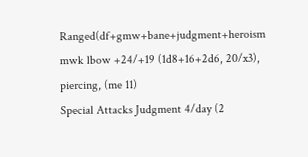Ranged(df+gmw+bane+judgment+heroism mwk lbow +24/+19 (1d8+16+2d6, 20/x3), piercing, (me 11)
Special Attacks Judgment 4/day (2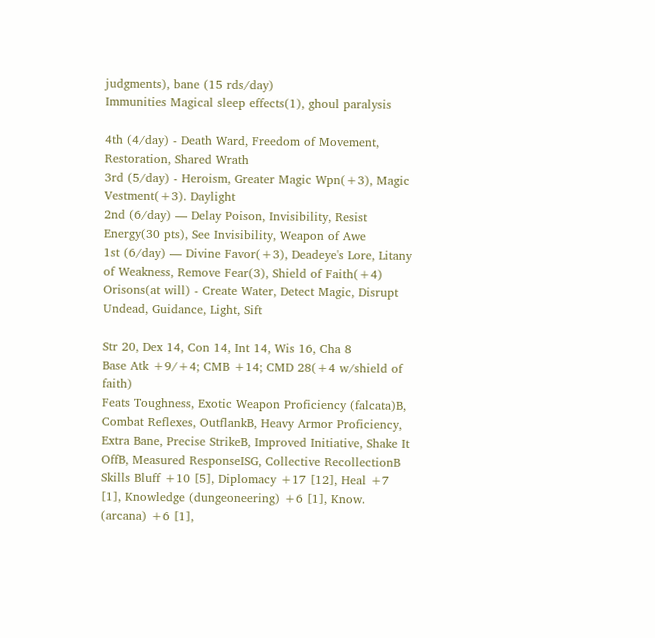judgments), bane (15 rds/day)
Immunities Magical sleep effects(1), ghoul paralysis

4th (4/day) - Death Ward, Freedom of Movement, Restoration, Shared Wrath
3rd (5/day) - Heroism, Greater Magic Wpn(+3), Magic Vestment(+3). Daylight
2nd (6/day) — Delay Poison, Invisibility, Resist Energy(30 pts), See Invisibility, Weapon of Awe
1st (6/day) — Divine Favor(+3), Deadeye's Lore, Litany of Weakness, Remove Fear(3), Shield of Faith(+4)
Orisons(at will) - Create Water, Detect Magic, Disrupt Undead, Guidance, Light, Sift

Str 20, Dex 14, Con 14, Int 14, Wis 16, Cha 8
Base Atk +9/+4; CMB +14; CMD 28(+4 w/shield of faith)
Feats Toughness, Exotic Weapon Proficiency (falcata)B, Combat Reflexes, OutflankB, Heavy Armor Proficiency, Extra Bane, Precise StrikeB, Improved Initiative, Shake It OffB, Measured ResponseISG, Collective RecollectionB
Skills Bluff +10 [5], Diplomacy +17 [12], Heal +7 [1], Knowledge (dungeoneering) +6 [1], Know. (arcana) +6 [1],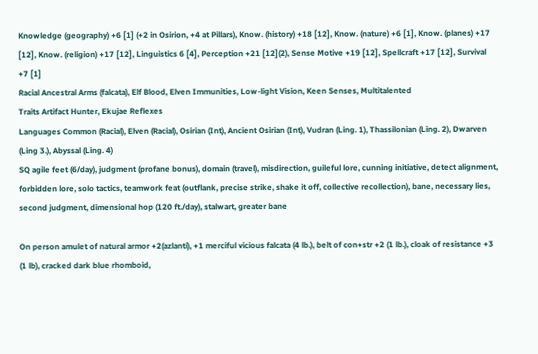Knowledge (geography) +6 [1] (+2 in Osirion, +4 at Pillars), Know. (history) +18 [12], Know. (nature) +6 [1], Know. (planes) +17 [12], Know. (religion) +17 [12], Linguistics 6 [4], Perception +21 [12](2), Sense Motive +19 [12], Spellcraft +17 [12], Survival +7 [1]
Racial Ancestral Arms (falcata), Elf Blood, Elven Immunities, Low-light Vision, Keen Senses, Multitalented
Traits Artifact Hunter, Ekujae Reflexes
Languages Common (Racial), Elven (Racial), Osirian (Int), Ancient Osirian (Int), Vudran (Ling. 1), Thassilonian (Ling. 2), Dwarven (Ling 3.), Abyssal (Ling. 4)
SQ agile feet (6/day), judgment (profane bonus), domain (travel), misdirection, guileful lore, cunning initiative, detect alignment, forbidden lore, solo tactics, teamwork feat (outflank, precise strike, shake it off, collective recollection), bane, necessary lies, second judgment, dimensional hop (120 ft./day), stalwart, greater bane

On person amulet of natural armor +2(azlanti), +1 merciful vicious falcata (4 lb.), belt of con+str +2 (1 lb.), cloak of resistance +3 (1 lb), cracked dark blue rhomboid,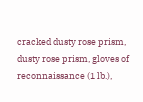cracked dusty rose prism, dusty rose prism, gloves of reconnaissance (1 lb.),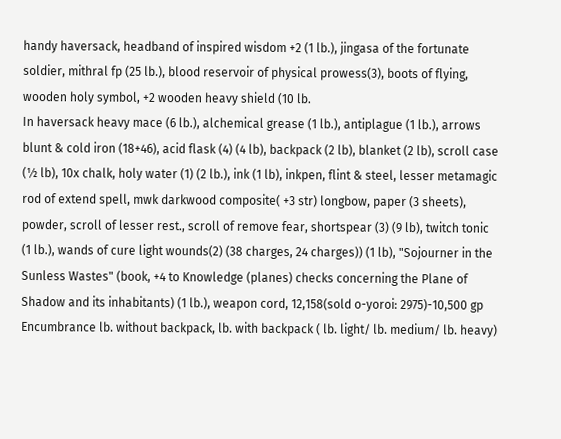handy haversack, headband of inspired wisdom +2 (1 lb.), jingasa of the fortunate soldier, mithral fp (25 lb.), blood reservoir of physical prowess(3), boots of flying, wooden holy symbol, +2 wooden heavy shield (10 lb.
In haversack heavy mace (6 lb.), alchemical grease (1 lb.), antiplague (1 lb.), arrows blunt & cold iron (18+46), acid flask (4) (4 lb), backpack (2 lb), blanket (2 lb), scroll case (½ lb), 10x chalk, holy water (1) (2 lb.), ink (1 lb), inkpen, flint & steel, lesser metamagic rod of extend spell, mwk darkwood composite( +3 str) longbow, paper (3 sheets), powder, scroll of lesser rest., scroll of remove fear, shortspear (3) (9 lb), twitch tonic (1 lb.), wands of cure light wounds(2) (38 charges, 24 charges)) (1 lb), "Sojourner in the Sunless Wastes" (book, +4 to Knowledge (planes) checks concerning the Plane of Shadow and its inhabitants) (1 lb.), weapon cord, 12,158(sold o-yoroi: 2975)-10,500 gp
Encumbrance lb. without backpack, lb. with backpack ( lb. light/ lb. medium/ lb. heavy)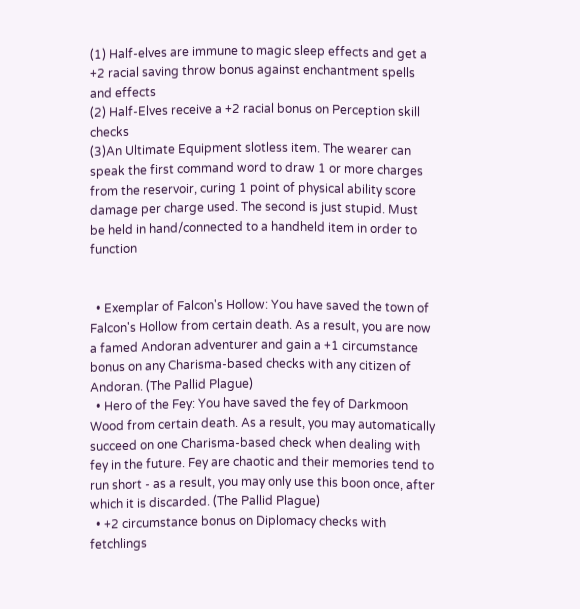(1) Half-elves are immune to magic sleep effects and get a +2 racial saving throw bonus against enchantment spells and effects
(2) Half-Elves receive a +2 racial bonus on Perception skill checks
(3)An Ultimate Equipment slotless item. The wearer can speak the first command word to draw 1 or more charges from the reservoir, curing 1 point of physical ability score damage per charge used. The second is just stupid. Must be held in hand/connected to a handheld item in order to function


  • Exemplar of Falcon's Hollow: You have saved the town of Falcon's Hollow from certain death. As a result, you are now a famed Andoran adventurer and gain a +1 circumstance bonus on any Charisma-based checks with any citizen of Andoran. (The Pallid Plague)
  • Hero of the Fey: You have saved the fey of Darkmoon Wood from certain death. As a result, you may automatically succeed on one Charisma-based check when dealing with fey in the future. Fey are chaotic and their memories tend to run short - as a result, you may only use this boon once, after which it is discarded. (The Pallid Plague)
  • +2 circumstance bonus on Diplomacy checks with fetchlings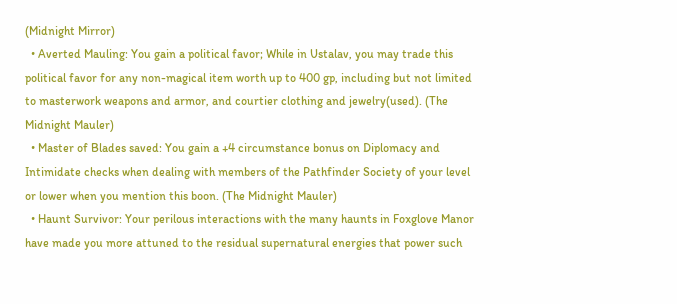(Midnight Mirror)
  • Averted Mauling: You gain a political favor; While in Ustalav, you may trade this political favor for any non-magical item worth up to 400 gp, including but not limited to masterwork weapons and armor, and courtier clothing and jewelry(used). (The Midnight Mauler)
  • Master of Blades saved: You gain a +4 circumstance bonus on Diplomacy and Intimidate checks when dealing with members of the Pathfinder Society of your level or lower when you mention this boon. (The Midnight Mauler)
  • Haunt Survivor: Your perilous interactions with the many haunts in Foxglove Manor have made you more attuned to the residual supernatural energies that power such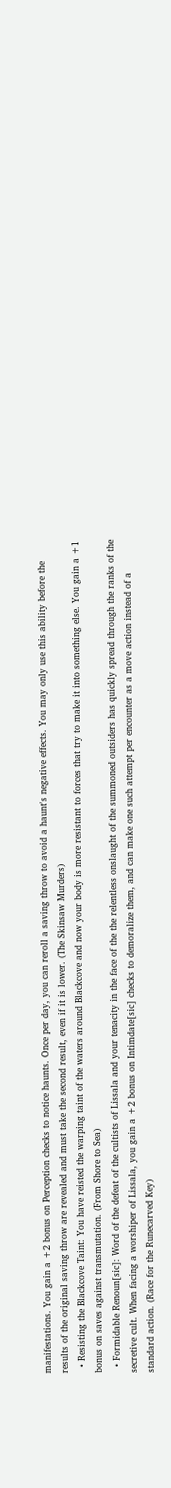manifestations. You gain a +2 bonus on Perception checks to notice haunts. Once per day, you can reroll a saving throw to avoid a haunt's negative effects. You may only use this ability before the results of the original saving throw are revealed and must take the second result, even if it is lower. (The Skinsaw Murders)
  • Resisting the Blackcove Taint: You have reisted the warping taint of the waters around Blackcove and now your body is more resistant to forces that try to make it into something else. You gain a +1 bonus on saves against transmutation. (From Shore to Sea)
  • Formidable Renoun[sic]: Word of the defeat of the cultists of Lissala and your tenacity in the face of the the relentless onslaught of the summoned outsiders has quickly spread through the ranks of the secretive cult. When facing a worshiper of Lissala, you gain a +2 bonus on Intimdate[sic] checks to demoralize them, and can make one such attempt per encounter as a move action instead of a standard action. (Race for the Runecarved Key)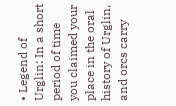• Legend of Urglin: In a short period of time you claimed your place in the oral history of Urglin, and orcs carry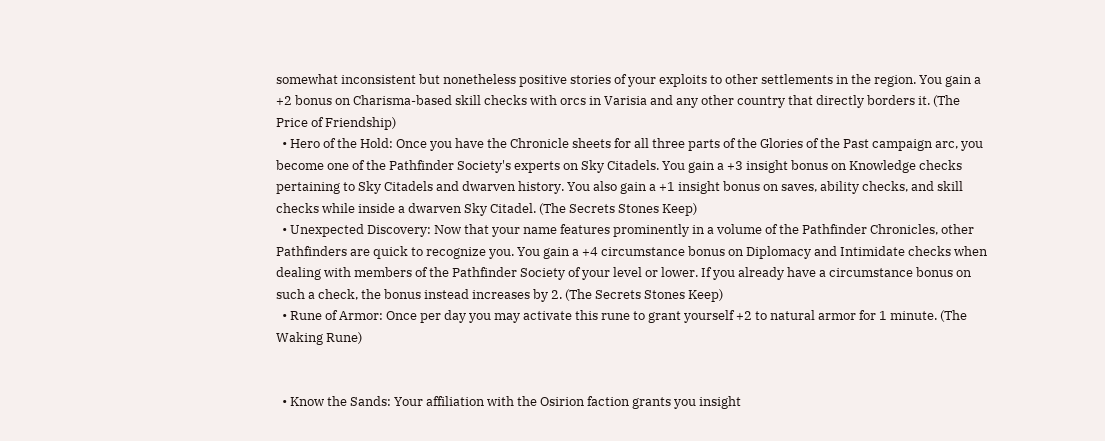somewhat inconsistent but nonetheless positive stories of your exploits to other settlements in the region. You gain a +2 bonus on Charisma-based skill checks with orcs in Varisia and any other country that directly borders it. (The Price of Friendship)
  • Hero of the Hold: Once you have the Chronicle sheets for all three parts of the Glories of the Past campaign arc, you become one of the Pathfinder Society's experts on Sky Citadels. You gain a +3 insight bonus on Knowledge checks pertaining to Sky Citadels and dwarven history. You also gain a +1 insight bonus on saves, ability checks, and skill checks while inside a dwarven Sky Citadel. (The Secrets Stones Keep)
  • Unexpected Discovery: Now that your name features prominently in a volume of the Pathfinder Chronicles, other Pathfinders are quick to recognize you. You gain a +4 circumstance bonus on Diplomacy and Intimidate checks when dealing with members of the Pathfinder Society of your level or lower. If you already have a circumstance bonus on such a check, the bonus instead increases by 2. (The Secrets Stones Keep)
  • Rune of Armor: Once per day you may activate this rune to grant yourself +2 to natural armor for 1 minute. (The Waking Rune)


  • Know the Sands: Your affiliation with the Osirion faction grants you insight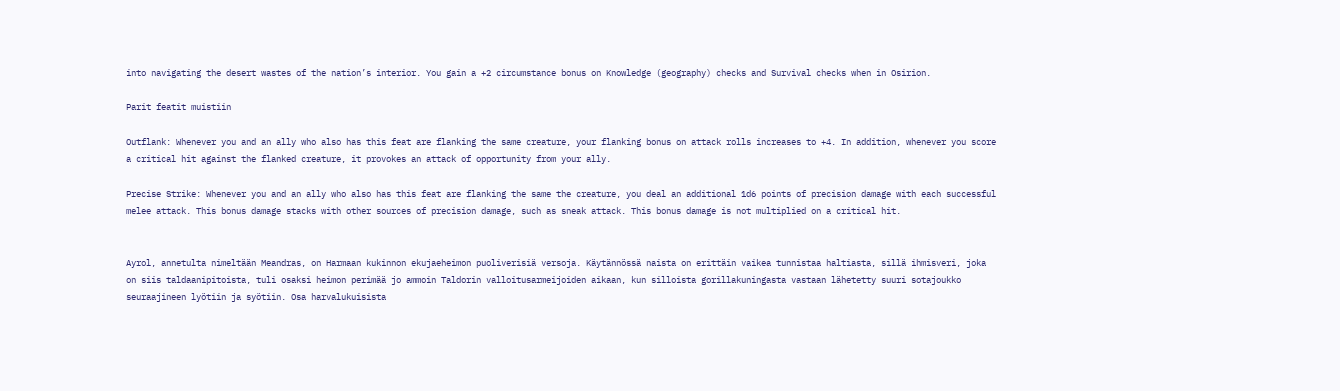into navigating the desert wastes of the nation’s interior. You gain a +2 circumstance bonus on Knowledge (geography) checks and Survival checks when in Osirion.

Parit featit muistiin

Outflank: Whenever you and an ally who also has this feat are flanking the same creature, your flanking bonus on attack rolls increases to +4. In addition, whenever you score a critical hit against the flanked creature, it provokes an attack of opportunity from your ally.

Precise Strike: Whenever you and an ally who also has this feat are flanking the same the creature, you deal an additional 1d6 points of precision damage with each successful melee attack. This bonus damage stacks with other sources of precision damage, such as sneak attack. This bonus damage is not multiplied on a critical hit.


Ayrol, annetulta nimeltään Meandras, on Harmaan kukinnon ekujaeheimon puoliverisiä versoja. Käytännössä naista on erittäin vaikea tunnistaa haltiasta, sillä ihmisveri, joka on siis taldaanipitoista, tuli osaksi heimon perimää jo ammoin Taldorin valloitusarmeijoiden aikaan, kun silloista gorillakuningasta vastaan lähetetty suuri sotajoukko seuraajineen lyötiin ja syötiin. Osa harvalukuisista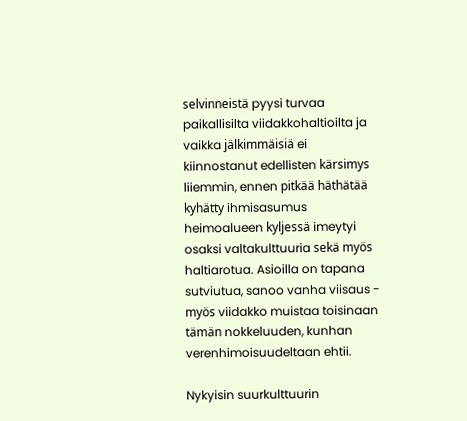selvinneistä pyysi turvaa paikallisilta viidakkohaltioilta ja vaikka jälkimmäisiä ei kiinnostanut edellisten kärsimys liiemmin, ennen pitkää häthätää kyhätty ihmisasumus heimoalueen kyljessä imeytyi osaksi valtakulttuuria sekä myös haltiarotua. Asioilla on tapana sutviutua, sanoo vanha viisaus - myös viidakko muistaa toisinaan tämän nokkeluuden, kunhan verenhimoisuudeltaan ehtii.

Nykyisin suurkulttuurin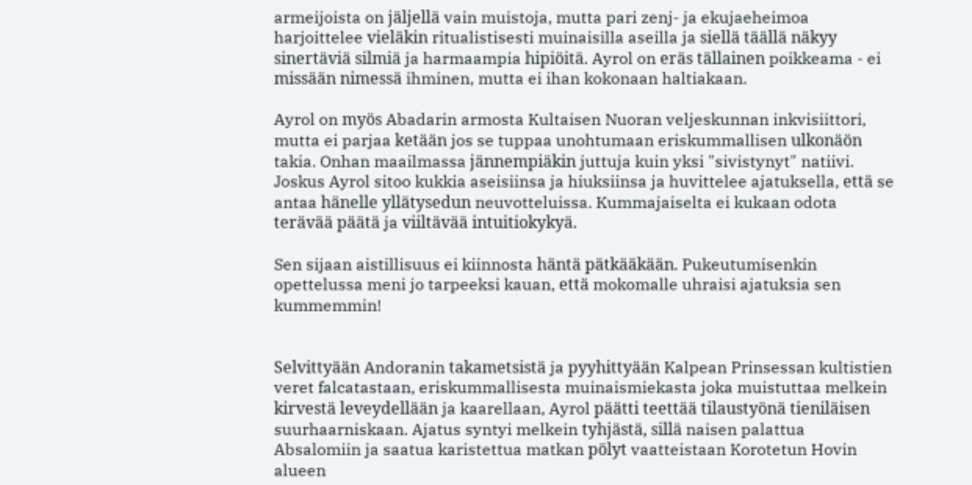armeijoista on jäljellä vain muistoja, mutta pari zenj- ja ekujaeheimoa harjoittelee vieläkin ritualistisesti muinaisilla aseilla ja siellä täällä näkyy sinertäviä silmiä ja harmaampia hipiöitä. Ayrol on eräs tällainen poikkeama - ei missään nimessä ihminen, mutta ei ihan kokonaan haltiakaan.

Ayrol on myös Abadarin armosta Kultaisen Nuoran veljeskunnan inkvisiittori, mutta ei parjaa ketään jos se tuppaa unohtumaan eriskummallisen ulkonäön takia. Onhan maailmassa jännempiäkin juttuja kuin yksi "sivistynyt" natiivi. Joskus Ayrol sitoo kukkia aseisiinsa ja hiuksiinsa ja huvittelee ajatuksella, että se antaa hänelle yllätysedun neuvotteluissa. Kummajaiselta ei kukaan odota terävää päätä ja viiltävää intuitiokykyä.

Sen sijaan aistillisuus ei kiinnosta häntä pätkääkään. Pukeutumisenkin opettelussa meni jo tarpeeksi kauan, että mokomalle uhraisi ajatuksia sen kummemmin!


Selvittyään Andoranin takametsistä ja pyyhittyään Kalpean Prinsessan kultistien veret falcatastaan, eriskummallisesta muinaismiekasta joka muistuttaa melkein kirvestä leveydellään ja kaarellaan, Ayrol päätti teettää tilaustyönä tieniläisen suurhaarniskaan. Ajatus syntyi melkein tyhjästä, sillä naisen palattua Absalomiin ja saatua karistettua matkan pölyt vaatteistaan Korotetun Hovin alueen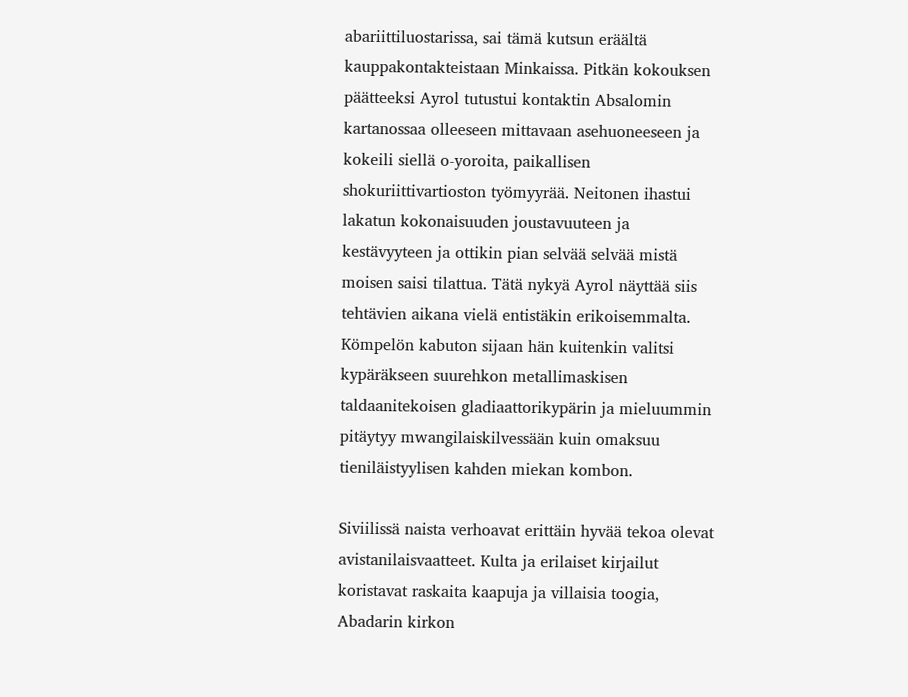abariittiluostarissa, sai tämä kutsun eräältä kauppakontakteistaan Minkaissa. Pitkän kokouksen päätteeksi Ayrol tutustui kontaktin Absalomin kartanossaa olleeseen mittavaan asehuoneeseen ja kokeili siellä o-yoroita, paikallisen shokuriittivartioston työmyyrää. Neitonen ihastui lakatun kokonaisuuden joustavuuteen ja kestävyyteen ja ottikin pian selvää selvää mistä moisen saisi tilattua. Tätä nykyä Ayrol näyttää siis tehtävien aikana vielä entistäkin erikoisemmalta. Kömpelön kabuton sijaan hän kuitenkin valitsi kypäräkseen suurehkon metallimaskisen taldaanitekoisen gladiaattorikypärin ja mieluummin pitäytyy mwangilaiskilvessään kuin omaksuu tieniläistyylisen kahden miekan kombon.

Siviilissä naista verhoavat erittäin hyvää tekoa olevat avistanilaisvaatteet. Kulta ja erilaiset kirjailut koristavat raskaita kaapuja ja villaisia toogia, Abadarin kirkon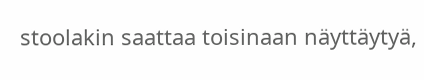stoolakin saattaa toisinaan näyttäytyä,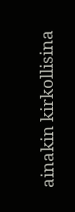ainakin kirkollisina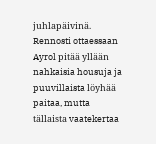juhlapäivinä. Rennosti ottaessaan Ayrol pitää yllään nahkaisia housuja ja puuvillaista löyhää paitaa, mutta tällaista vaatekertaa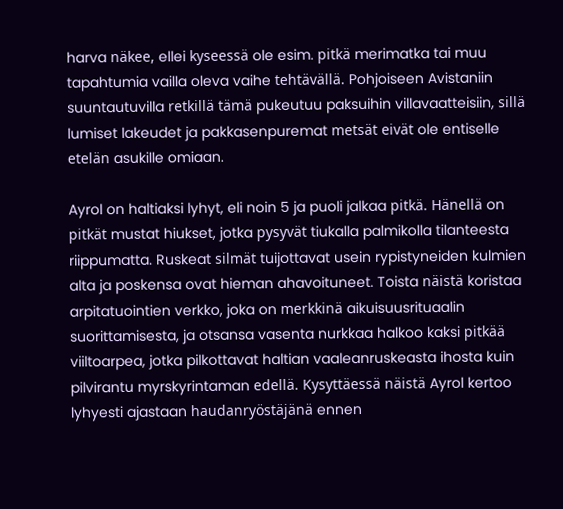harva näkee, ellei kyseessä ole esim. pitkä merimatka tai muu tapahtumia vailla oleva vaihe tehtävällä. Pohjoiseen Avistaniin suuntautuvilla retkillä tämä pukeutuu paksuihin villavaatteisiin, sillä lumiset lakeudet ja pakkasenpuremat metsät eivät ole entiselle etelän asukille omiaan.

Ayrol on haltiaksi lyhyt, eli noin 5 ja puoli jalkaa pitkä. Hänellä on pitkät mustat hiukset, jotka pysyvät tiukalla palmikolla tilanteesta riippumatta. Ruskeat silmät tuijottavat usein rypistyneiden kulmien alta ja poskensa ovat hieman ahavoituneet. Toista näistä koristaa arpitatuointien verkko, joka on merkkinä aikuisuusrituaalin suorittamisesta, ja otsansa vasenta nurkkaa halkoo kaksi pitkää viiltoarpea, jotka pilkottavat haltian vaaleanruskeasta ihosta kuin pilvirantu myrskyrintaman edellä. Kysyttäessä näistä Ayrol kertoo lyhyesti ajastaan haudanryöstäjänä ennen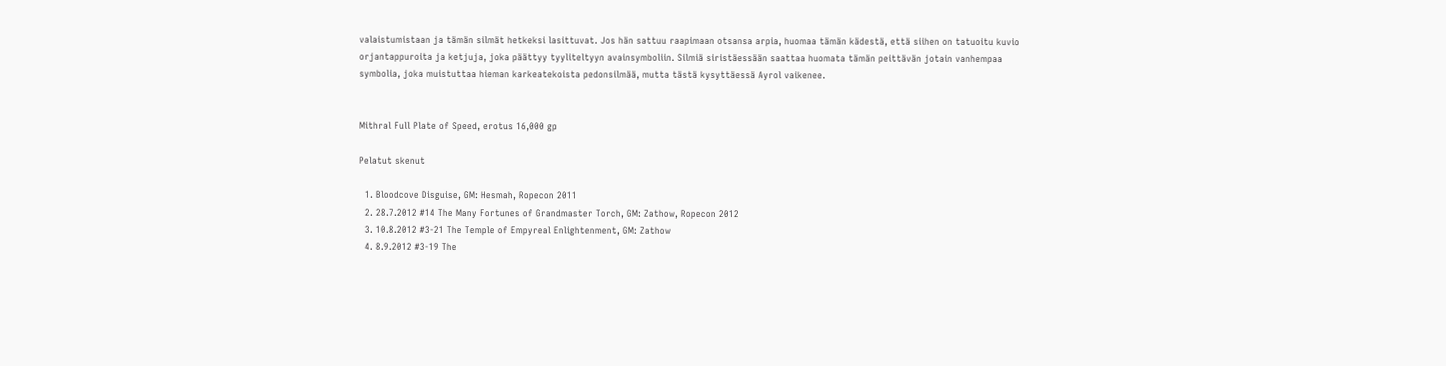valaistumistaan ja tämän silmät hetkeksi lasittuvat. Jos hän sattuu raapimaan otsansa arpia, huomaa tämän kädestä, että siihen on tatuoitu kuvio orjantappuroita ja ketjuja, joka päättyy tyyliteltyyn avainsymboliin. Silmiä siristäessään saattaa huomata tämän peittävän jotain vanhempaa symbolia, joka muistuttaa hieman karkeatekoista pedonsilmää, mutta tästä kysyttäessä Ayrol vaikenee.


Mithral Full Plate of Speed, erotus 16,000 gp

Pelatut skenut

  1. Bloodcove Disguise, GM: Hesmah, Ropecon 2011
  2. 28.7.2012 #14 The Many Fortunes of Grandmaster Torch, GM: Zathow, Ropecon 2012
  3. 10.8.2012 #3-21 The Temple of Empyreal Enlightenment, GM: Zathow
  4. 8.9.2012 #3-19 The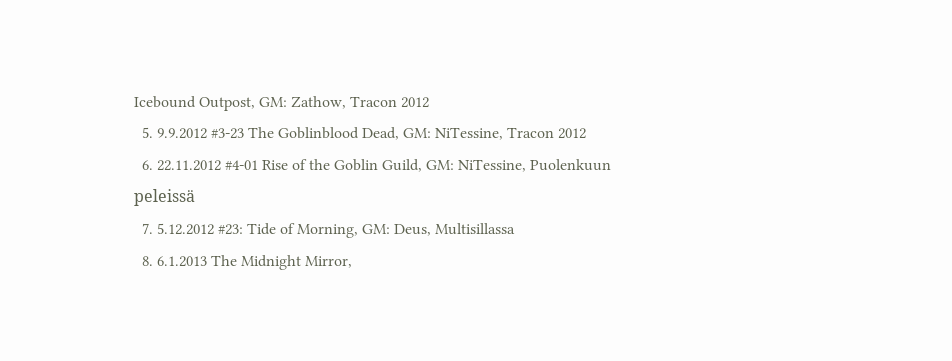Icebound Outpost, GM: Zathow, Tracon 2012
  5. 9.9.2012 #3-23 The Goblinblood Dead, GM: NiTessine, Tracon 2012
  6. 22.11.2012 #4-01 Rise of the Goblin Guild, GM: NiTessine, Puolenkuun peleissä
  7. 5.12.2012 #23: Tide of Morning, GM: Deus, Multisillassa
  8. 6.1.2013 The Midnight Mirror,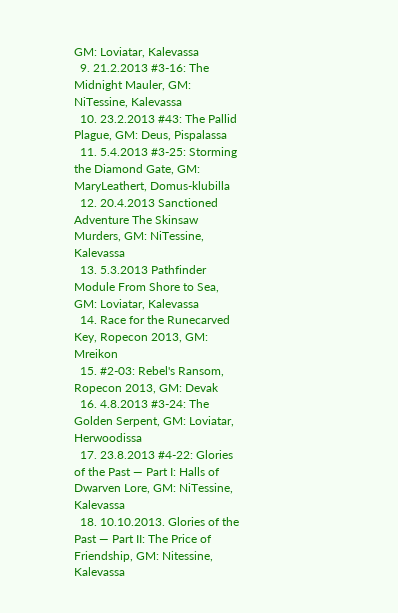GM: Loviatar, Kalevassa
  9. 21.2.2013 #3-16: The Midnight Mauler, GM: NiTessine, Kalevassa
  10. 23.2.2013 #43: The Pallid Plague, GM: Deus, Pispalassa
  11. 5.4.2013 #3-25: Storming the Diamond Gate, GM: MaryLeathert, Domus-klubilla
  12. 20.4.2013 Sanctioned Adventure The Skinsaw Murders, GM: NiTessine, Kalevassa
  13. 5.3.2013 Pathfinder Module From Shore to Sea, GM: Loviatar, Kalevassa
  14. Race for the Runecarved Key, Ropecon 2013, GM: Mreikon
  15. #2-03: Rebel's Ransom, Ropecon 2013, GM: Devak
  16. 4.8.2013 #3-24: The Golden Serpent, GM: Loviatar, Herwoodissa
  17. 23.8.2013 #4-22: Glories of the Past — Part I: Halls of Dwarven Lore, GM: NiTessine, Kalevassa
  18. 10.10.2013. Glories of the Past — Part II: The Price of Friendship, GM: Nitessine, Kalevassa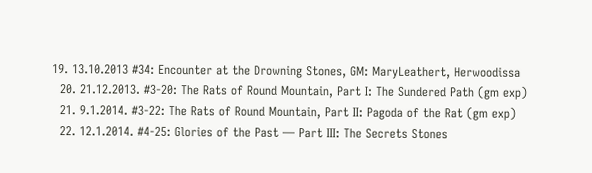19. 13.10.2013 #34: Encounter at the Drowning Stones, GM: MaryLeathert, Herwoodissa
  20. 21.12.2013. #3-20: The Rats of Round Mountain, Part I: The Sundered Path (gm exp)
  21. 9.1.2014. #3-22: The Rats of Round Mountain, Part II: Pagoda of the Rat (gm exp)
  22. 12.1.2014. #4-25: Glories of the Past — Part III: The Secrets Stones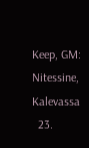Keep, GM: Nitessine, Kalevassa
  23.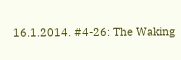16.1.2014. #4-26: The Waking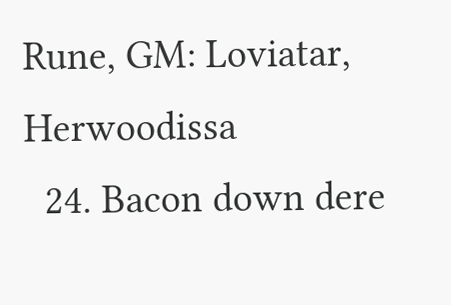Rune, GM: Loviatar, Herwoodissa
  24. Bacon down dere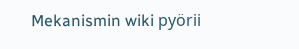Mekanismin wiki pyörii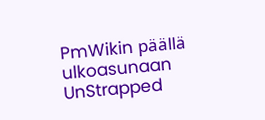PmWikin päällä ulkoasunaan UnStrapped